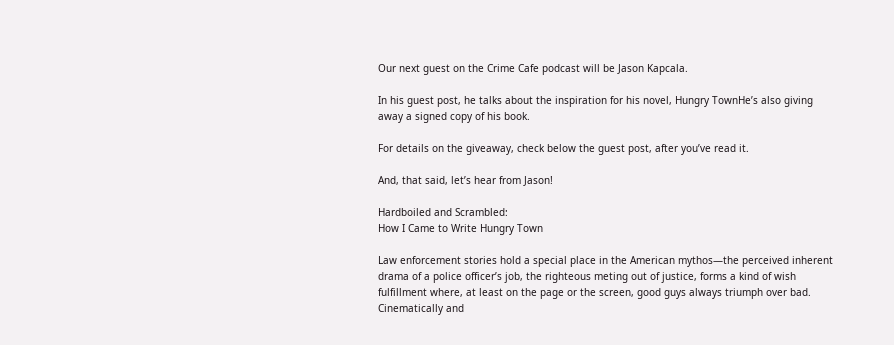Our next guest on the Crime Cafe podcast will be Jason Kapcala.

In his guest post, he talks about the inspiration for his novel, Hungry TownHe’s also giving away a signed copy of his book.

For details on the giveaway, check below the guest post, after you’ve read it.

And, that said, let’s hear from Jason!

Hardboiled and Scrambled:
How I Came to Write Hungry Town

Law enforcement stories hold a special place in the American mythos—the perceived inherent drama of a police officer’s job, the righteous meting out of justice, forms a kind of wish fulfillment where, at least on the page or the screen, good guys always triumph over bad. Cinematically and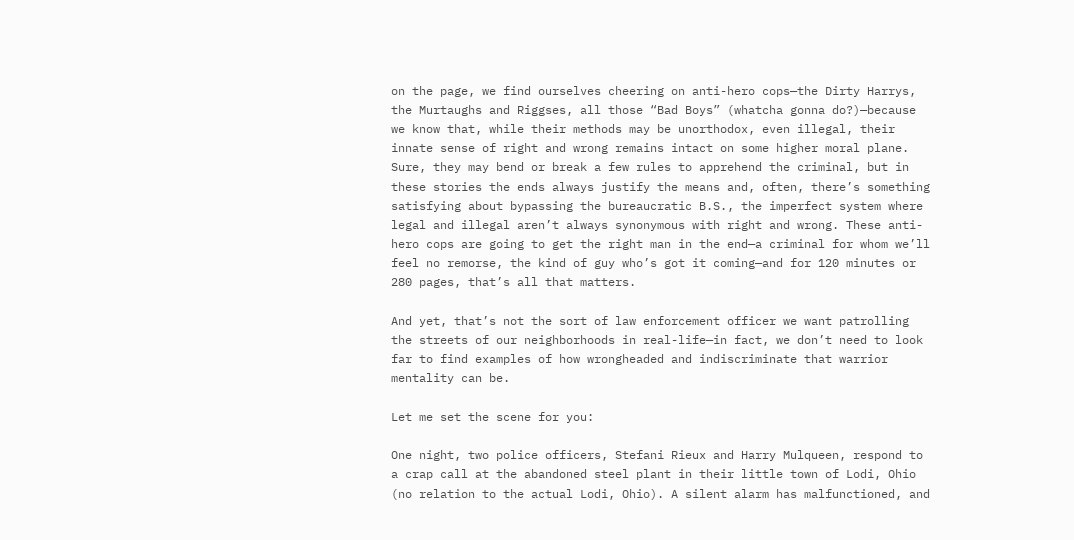on the page, we find ourselves cheering on anti-hero cops—the Dirty Harrys, the Murtaughs and Riggses, all those “Bad Boys” (whatcha gonna do?)—because we know that, while their methods may be unorthodox, even illegal, their innate sense of right and wrong remains intact on some higher moral plane. Sure, they may bend or break a few rules to apprehend the criminal, but in these stories the ends always justify the means and, often, there’s something satisfying about bypassing the bureaucratic B.S., the imperfect system where legal and illegal aren’t always synonymous with right and wrong. These anti-hero cops are going to get the right man in the end—a criminal for whom we’ll feel no remorse, the kind of guy who’s got it coming—and for 120 minutes or 280 pages, that’s all that matters.

And yet, that’s not the sort of law enforcement officer we want patrolling the streets of our neighborhoods in real-life—in fact, we don’t need to look far to find examples of how wrongheaded and indiscriminate that warrior mentality can be.

Let me set the scene for you:

One night, two police officers, Stefani Rieux and Harry Mulqueen, respond to a crap call at the abandoned steel plant in their little town of Lodi, Ohio (no relation to the actual Lodi, Ohio). A silent alarm has malfunctioned, and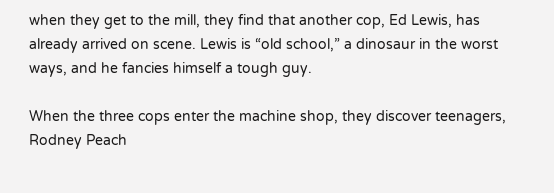when they get to the mill, they find that another cop, Ed Lewis, has already arrived on scene. Lewis is “old school,” a dinosaur in the worst ways, and he fancies himself a tough guy.

When the three cops enter the machine shop, they discover teenagers, Rodney Peach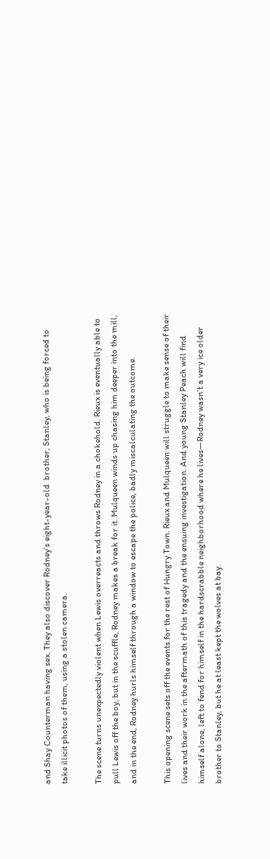and Shay Counterman having sex. They also discover Rodney’s eight-year-old  brother, Stanley, who is being forced to take illicit photos of them, using a stolen camera.

The scene turns unexpectedly violent when Lewis overreacts and throws Rodney in a chokehold. Rieux is eventually able to pull Lewis off the boy, but in the scuffle, Rodney makes a break for it. Mulqueen winds up chasing him deeper into the mill, and in the end, Rodney hurls himself through a window to escape the police, badly miscalculating the outcome.

This opening scene sets off the events for the rest of Hungry Town. Rieux and Mulqueen will struggle to make sense of their lives and their work in the aftermath of this tragedy and the ensuing investigation. And young Stanley Peach will find himself alone, left to fend for himself in the hardscrabble neighborhood where he lives—Rodney wasn’t a very ice older brother to Stanley, but he at least kept the wolves at bay.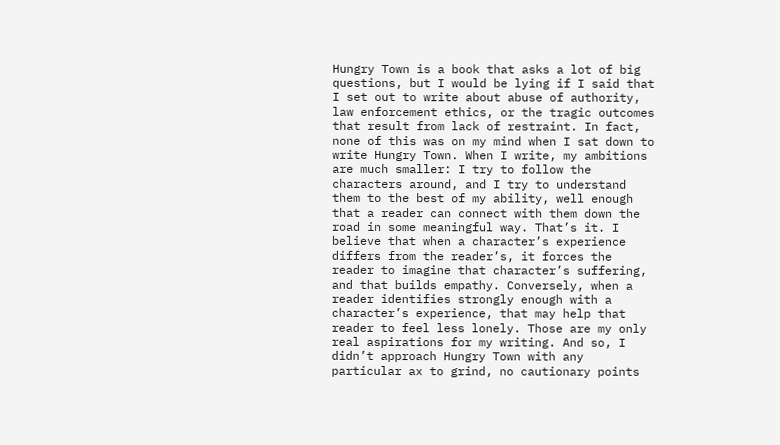Hungry Town is a book that asks a lot of big questions, but I would be lying if I said that I set out to write about abuse of authority, law enforcement ethics, or the tragic outcomes that result from lack of restraint. In fact, none of this was on my mind when I sat down to write Hungry Town. When I write, my ambitions are much smaller: I try to follow the characters around, and I try to understand them to the best of my ability, well enough that a reader can connect with them down the road in some meaningful way. That’s it. I believe that when a character’s experience differs from the reader’s, it forces the reader to imagine that character’s suffering, and that builds empathy. Conversely, when a reader identifies strongly enough with a character’s experience, that may help that reader to feel less lonely. Those are my only real aspirations for my writing. And so, I didn’t approach Hungry Town with any particular ax to grind, no cautionary points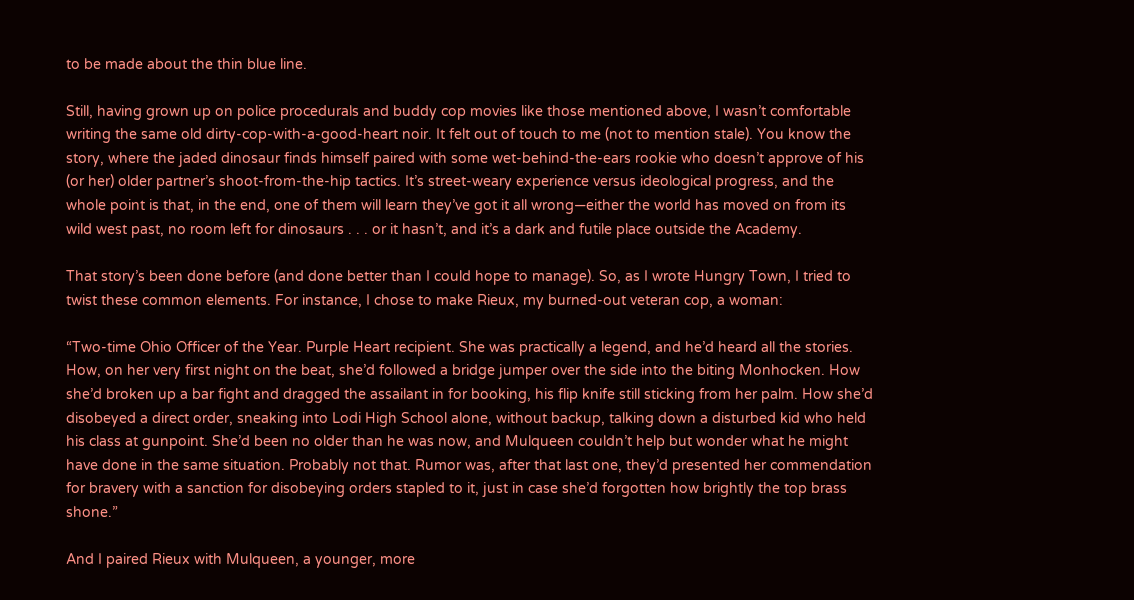to be made about the thin blue line.

Still, having grown up on police procedurals and buddy cop movies like those mentioned above, I wasn’t comfortable writing the same old dirty-cop-with-a-good-heart noir. It felt out of touch to me (not to mention stale). You know the story, where the jaded dinosaur finds himself paired with some wet-behind-the-ears rookie who doesn’t approve of his (or her) older partner’s shoot-from-the-hip tactics. It’s street-weary experience versus ideological progress, and the whole point is that, in the end, one of them will learn they’ve got it all wrong—either the world has moved on from its wild west past, no room left for dinosaurs . . . or it hasn’t, and it’s a dark and futile place outside the Academy.

That story’s been done before (and done better than I could hope to manage). So, as I wrote Hungry Town, I tried to twist these common elements. For instance, I chose to make Rieux, my burned-out veteran cop, a woman:

“Two-time Ohio Officer of the Year. Purple Heart recipient. She was practically a legend, and he’d heard all the stories. How, on her very first night on the beat, she’d followed a bridge jumper over the side into the biting Monhocken. How she’d broken up a bar fight and dragged the assailant in for booking, his flip knife still sticking from her palm. How she’d disobeyed a direct order, sneaking into Lodi High School alone, without backup, talking down a disturbed kid who held his class at gunpoint. She’d been no older than he was now, and Mulqueen couldn’t help but wonder what he might have done in the same situation. Probably not that. Rumor was, after that last one, they’d presented her commendation for bravery with a sanction for disobeying orders stapled to it, just in case she’d forgotten how brightly the top brass shone.”

And I paired Rieux with Mulqueen, a younger, more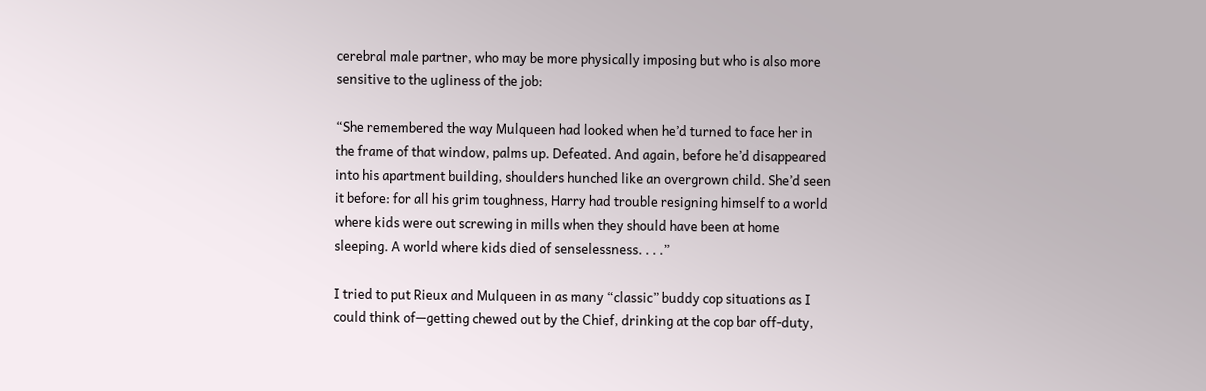cerebral male partner, who may be more physically imposing but who is also more sensitive to the ugliness of the job:

“She remembered the way Mulqueen had looked when he’d turned to face her in the frame of that window, palms up. Defeated. And again, before he’d disappeared into his apartment building, shoulders hunched like an overgrown child. She’d seen it before: for all his grim toughness, Harry had trouble resigning himself to a world where kids were out screwing in mills when they should have been at home sleeping. A world where kids died of senselessness. . . .”

I tried to put Rieux and Mulqueen in as many “classic” buddy cop situations as I could think of—getting chewed out by the Chief, drinking at the cop bar off-duty,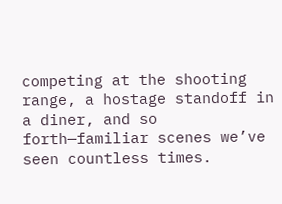competing at the shooting range, a hostage standoff in a diner, and so forth—familiar scenes we’ve seen countless times.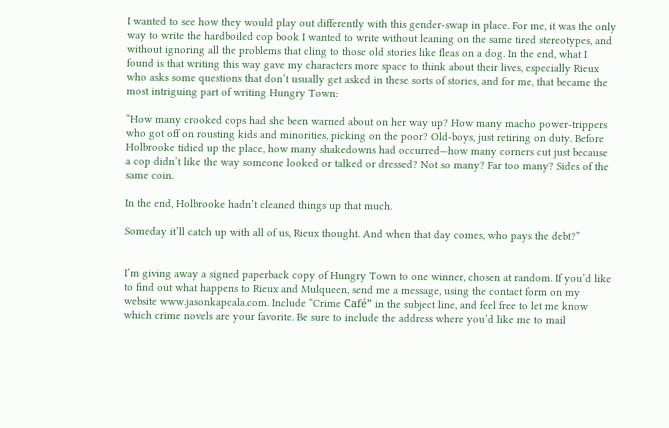I wanted to see how they would play out differently with this gender-swap in place. For me, it was the only way to write the hardboiled cop book I wanted to write without leaning on the same tired stereotypes, and without ignoring all the problems that cling to those old stories like fleas on a dog. In the end, what I found is that writing this way gave my characters more space to think about their lives, especially Rieux who asks some questions that don’t usually get asked in these sorts of stories, and for me, that became the most intriguing part of writing Hungry Town:

“How many crooked cops had she been warned about on her way up? How many macho power-trippers who got off on rousting kids and minorities, picking on the poor? Old-boys, just retiring on duty. Before Holbrooke tidied up the place, how many shakedowns had occurred—how many corners cut just because a cop didn’t like the way someone looked or talked or dressed? Not so many? Far too many? Sides of the same coin.

In the end, Holbrooke hadn’t cleaned things up that much.

Someday it’ll catch up with all of us, Rieux thought. And when that day comes, who pays the debt?”


I’m giving away a signed paperback copy of Hungry Town to one winner, chosen at random. If you’d like to find out what happens to Rieux and Mulqueen, send me a message, using the contact form on my website www.jasonkapcala.com. Include “Crime Café” in the subject line, and feel free to let me know which crime novels are your favorite. Be sure to include the address where you’d like me to mail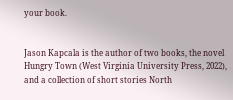your book.


Jason Kapcala is the author of two books, the novel Hungry Town (West Virginia University Press, 2022), and a collection of short stories North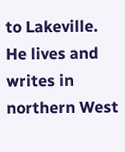to Lakeville. He lives and writes in northern West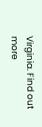Virginia. Find out more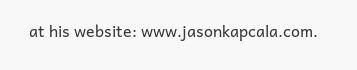at his website: www.jasonkapcala.com.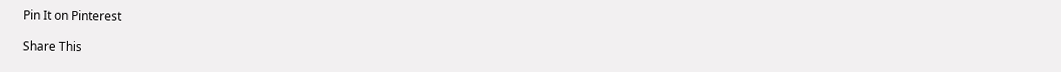Pin It on Pinterest

Share This